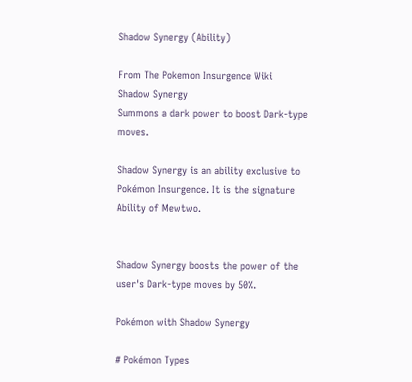Shadow Synergy (Ability)

From The Pokemon Insurgence Wiki
Shadow Synergy
Summons a dark power to boost Dark-type moves.

Shadow Synergy is an ability exclusive to Pokémon Insurgence. It is the signature Ability of Mewtwo.


Shadow Synergy boosts the power of the user's Dark-type moves by 50%.

Pokémon with Shadow Synergy

# Pokémon Types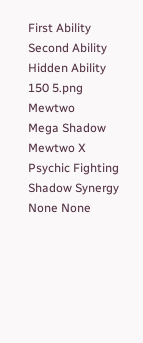First Ability Second Ability Hidden Ability
150 5.png Mewtwo
Mega Shadow Mewtwo X
Psychic Fighting Shadow Synergy None None